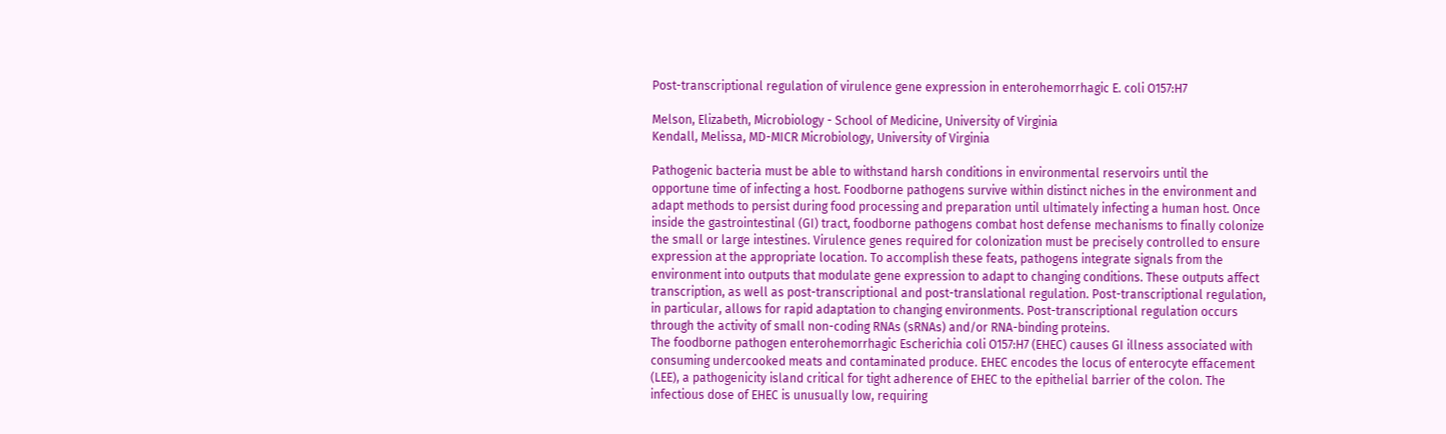Post-transcriptional regulation of virulence gene expression in enterohemorrhagic E. coli O157:H7

Melson, Elizabeth, Microbiology - School of Medicine, University of Virginia
Kendall, Melissa, MD-MICR Microbiology, University of Virginia

Pathogenic bacteria must be able to withstand harsh conditions in environmental reservoirs until the opportune time of infecting a host. Foodborne pathogens survive within distinct niches in the environment and adapt methods to persist during food processing and preparation until ultimately infecting a human host. Once inside the gastrointestinal (GI) tract, foodborne pathogens combat host defense mechanisms to finally colonize the small or large intestines. Virulence genes required for colonization must be precisely controlled to ensure expression at the appropriate location. To accomplish these feats, pathogens integrate signals from the environment into outputs that modulate gene expression to adapt to changing conditions. These outputs affect transcription, as well as post-transcriptional and post-translational regulation. Post-transcriptional regulation, in particular, allows for rapid adaptation to changing environments. Post-transcriptional regulation occurs through the activity of small non-coding RNAs (sRNAs) and/or RNA-binding proteins.
The foodborne pathogen enterohemorrhagic Escherichia coli O157:H7 (EHEC) causes GI illness associated with consuming undercooked meats and contaminated produce. EHEC encodes the locus of enterocyte effacement (LEE), a pathogenicity island critical for tight adherence of EHEC to the epithelial barrier of the colon. The infectious dose of EHEC is unusually low, requiring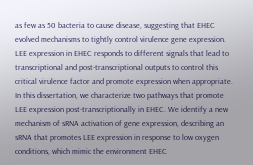as few as 50 bacteria to cause disease, suggesting that EHEC evolved mechanisms to tightly control virulence gene expression. LEE expression in EHEC responds to different signals that lead to transcriptional and post-transcriptional outputs to control this critical virulence factor and promote expression when appropriate.
In this dissertation, we characterize two pathways that promote LEE expression post-transcriptionally in EHEC. We identify a new mechanism of sRNA activation of gene expression, describing an sRNA that promotes LEE expression in response to low oxygen conditions, which mimic the environment EHEC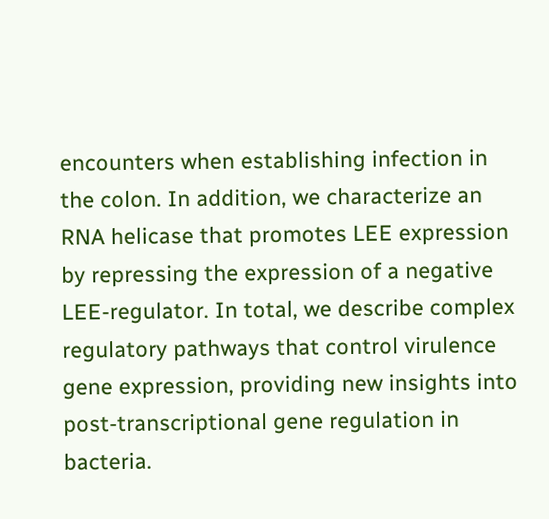encounters when establishing infection in the colon. In addition, we characterize an RNA helicase that promotes LEE expression by repressing the expression of a negative LEE-regulator. In total, we describe complex regulatory pathways that control virulence gene expression, providing new insights into post-transcriptional gene regulation in bacteria.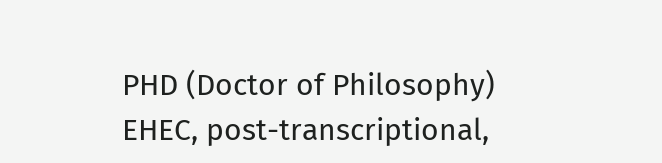PHD (Doctor of Philosophy)
EHEC, post-transcriptional,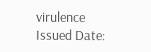virulence
Issued Date: